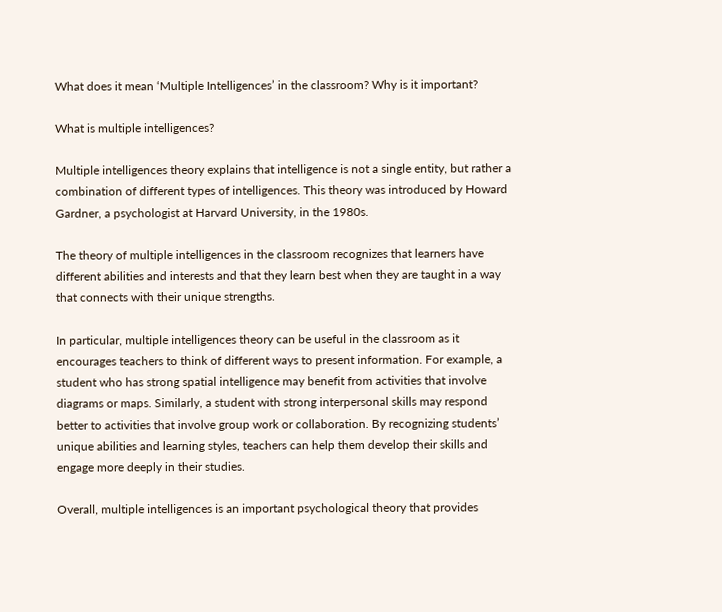What does it mean ‘Multiple Intelligences’ in the classroom? Why is it important?

What is multiple intelligences?

Multiple intelligences theory explains that intelligence is not a single entity, but rather a combination of different types of intelligences. This theory was introduced by Howard Gardner, a psychologist at Harvard University, in the 1980s.

The theory of multiple intelligences in the classroom recognizes that learners have different abilities and interests and that they learn best when they are taught in a way that connects with their unique strengths.

In particular, multiple intelligences theory can be useful in the classroom as it encourages teachers to think of different ways to present information. For example, a student who has strong spatial intelligence may benefit from activities that involve diagrams or maps. Similarly, a student with strong interpersonal skills may respond better to activities that involve group work or collaboration. By recognizing students’ unique abilities and learning styles, teachers can help them develop their skills and engage more deeply in their studies.

Overall, multiple intelligences is an important psychological theory that provides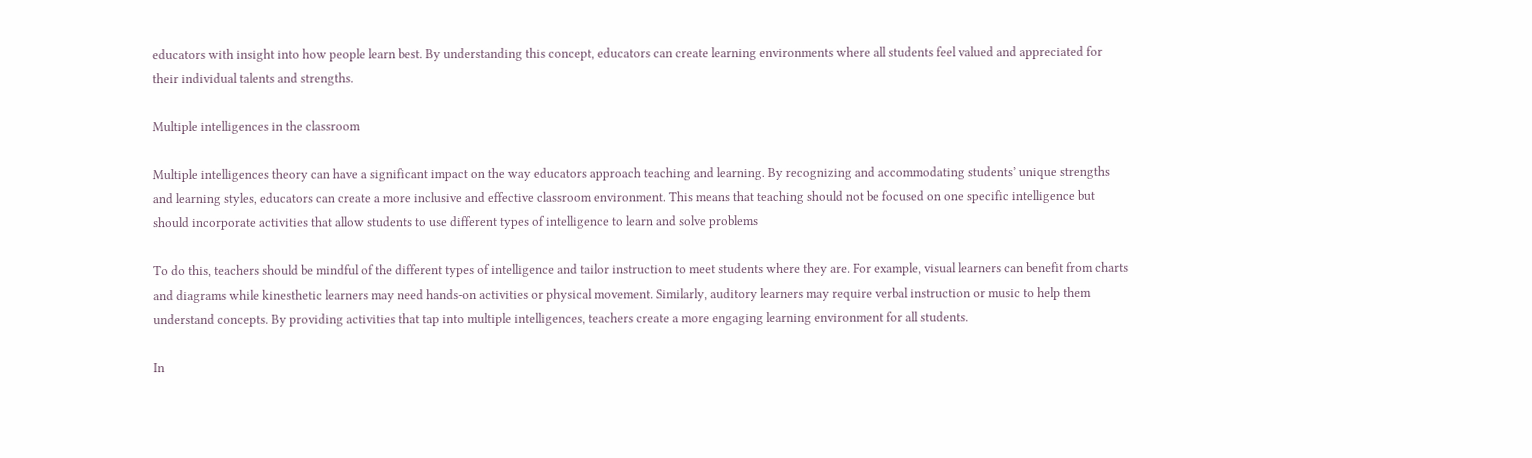educators with insight into how people learn best. By understanding this concept, educators can create learning environments where all students feel valued and appreciated for their individual talents and strengths.

Multiple intelligences in the classroom

Multiple intelligences theory can have a significant impact on the way educators approach teaching and learning. By recognizing and accommodating students’ unique strengths and learning styles, educators can create a more inclusive and effective classroom environment. This means that teaching should not be focused on one specific intelligence but should incorporate activities that allow students to use different types of intelligence to learn and solve problems

To do this, teachers should be mindful of the different types of intelligence and tailor instruction to meet students where they are. For example, visual learners can benefit from charts and diagrams while kinesthetic learners may need hands-on activities or physical movement. Similarly, auditory learners may require verbal instruction or music to help them understand concepts. By providing activities that tap into multiple intelligences, teachers create a more engaging learning environment for all students.

In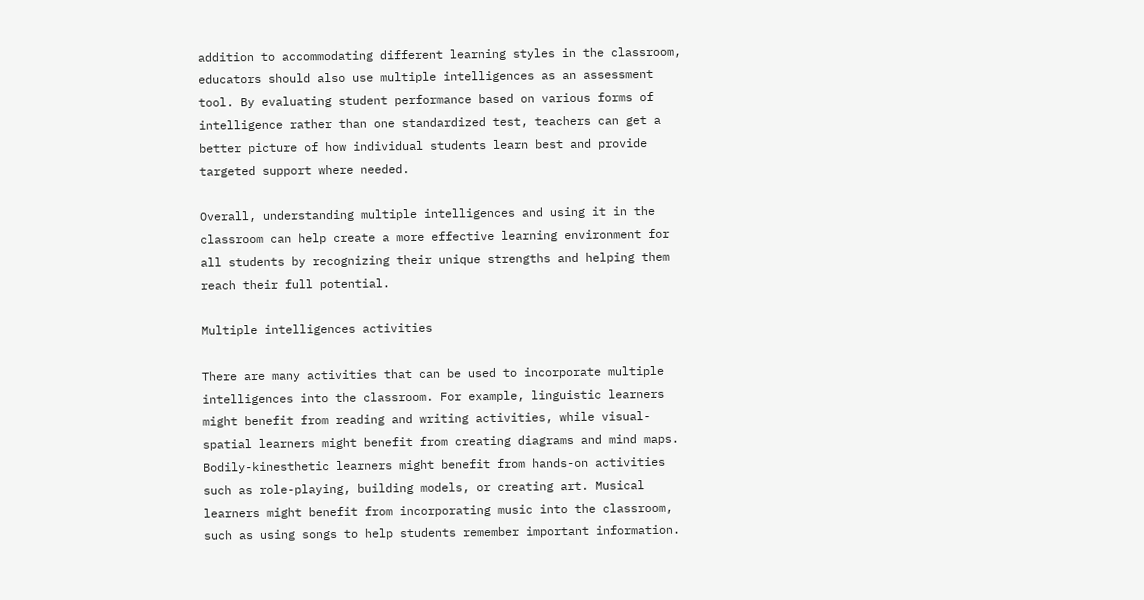addition to accommodating different learning styles in the classroom, educators should also use multiple intelligences as an assessment tool. By evaluating student performance based on various forms of intelligence rather than one standardized test, teachers can get a better picture of how individual students learn best and provide targeted support where needed.

Overall, understanding multiple intelligences and using it in the classroom can help create a more effective learning environment for all students by recognizing their unique strengths and helping them reach their full potential.

Multiple intelligences activities

There are many activities that can be used to incorporate multiple intelligences into the classroom. For example, linguistic learners might benefit from reading and writing activities, while visual-spatial learners might benefit from creating diagrams and mind maps. Bodily-kinesthetic learners might benefit from hands-on activities such as role-playing, building models, or creating art. Musical learners might benefit from incorporating music into the classroom, such as using songs to help students remember important information.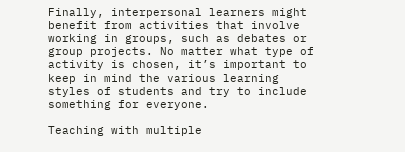Finally, interpersonal learners might benefit from activities that involve working in groups, such as debates or group projects. No matter what type of activity is chosen, it’s important to keep in mind the various learning styles of students and try to include something for everyone.

Teaching with multiple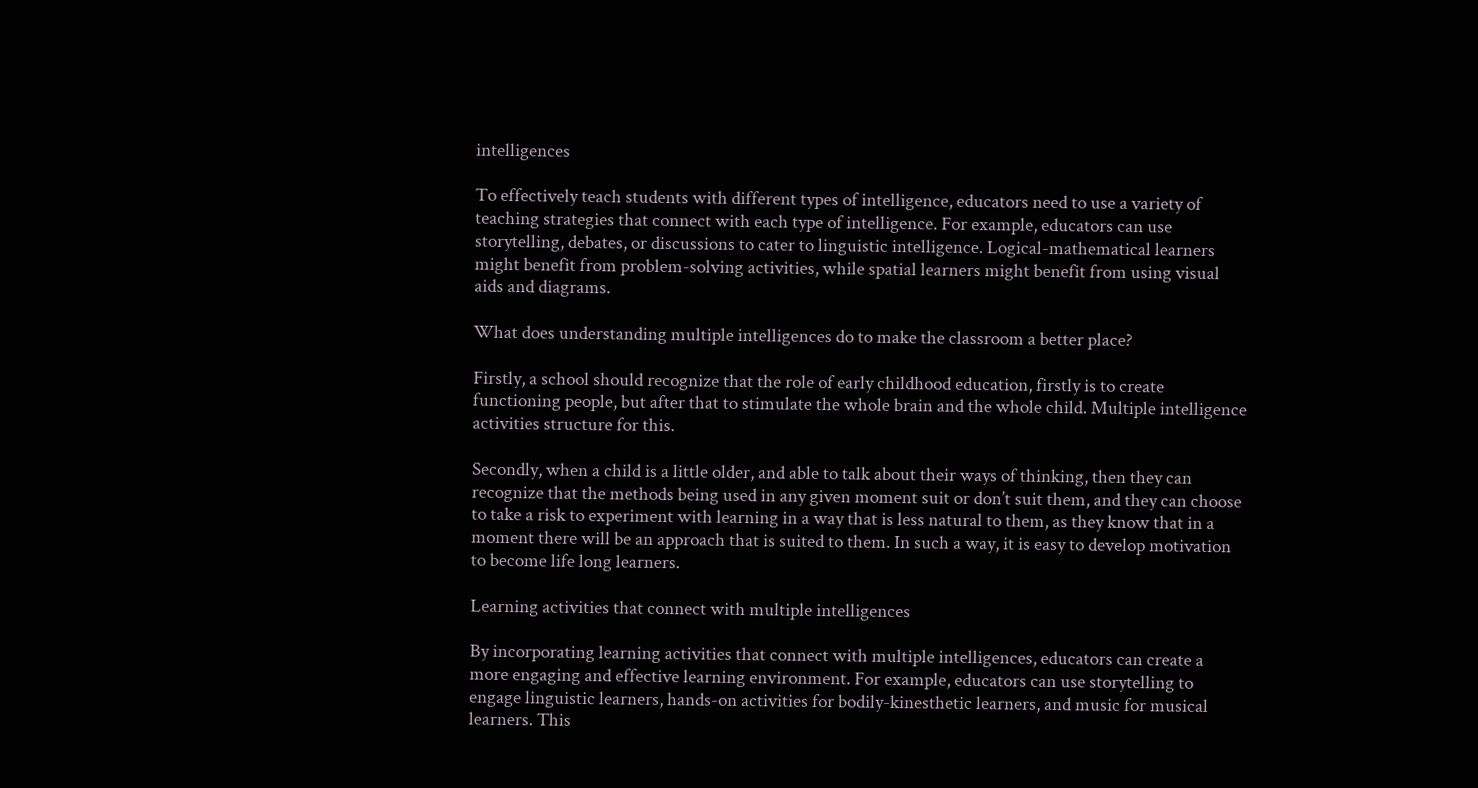intelligences

To effectively teach students with different types of intelligence, educators need to use a variety of teaching strategies that connect with each type of intelligence. For example, educators can use storytelling, debates, or discussions to cater to linguistic intelligence. Logical-mathematical learners might benefit from problem-solving activities, while spatial learners might benefit from using visual aids and diagrams.

What does understanding multiple intelligences do to make the classroom a better place?

Firstly, a school should recognize that the role of early childhood education, firstly is to create functioning people, but after that to stimulate the whole brain and the whole child. Multiple intelligence activities structure for this.

Secondly, when a child is a little older, and able to talk about their ways of thinking, then they can recognize that the methods being used in any given moment suit or don’t suit them, and they can choose to take a risk to experiment with learning in a way that is less natural to them, as they know that in a moment there will be an approach that is suited to them. In such a way, it is easy to develop motivation to become life long learners.

Learning activities that connect with multiple intelligences

By incorporating learning activities that connect with multiple intelligences, educators can create a more engaging and effective learning environment. For example, educators can use storytelling to engage linguistic learners, hands-on activities for bodily-kinesthetic learners, and music for musical learners. This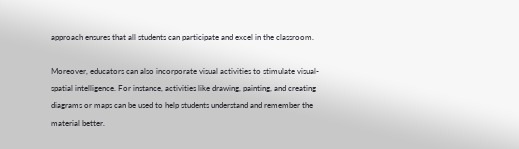approach ensures that all students can participate and excel in the classroom.

Moreover, educators can also incorporate visual activities to stimulate visual-spatial intelligence. For instance, activities like drawing, painting, and creating diagrams or maps can be used to help students understand and remember the material better.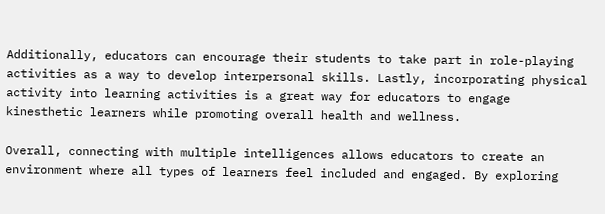Additionally, educators can encourage their students to take part in role-playing activities as a way to develop interpersonal skills. Lastly, incorporating physical activity into learning activities is a great way for educators to engage kinesthetic learners while promoting overall health and wellness.

Overall, connecting with multiple intelligences allows educators to create an environment where all types of learners feel included and engaged. By exploring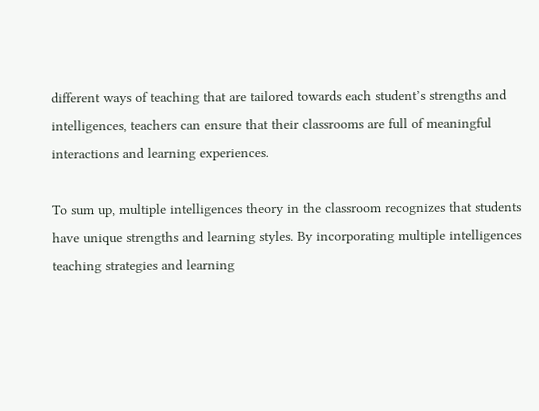different ways of teaching that are tailored towards each student’s strengths and intelligences, teachers can ensure that their classrooms are full of meaningful interactions and learning experiences.

To sum up, multiple intelligences theory in the classroom recognizes that students have unique strengths and learning styles. By incorporating multiple intelligences teaching strategies and learning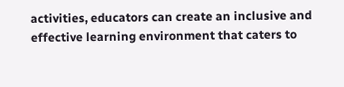activities, educators can create an inclusive and effective learning environment that caters to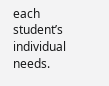each student’s individual needs.